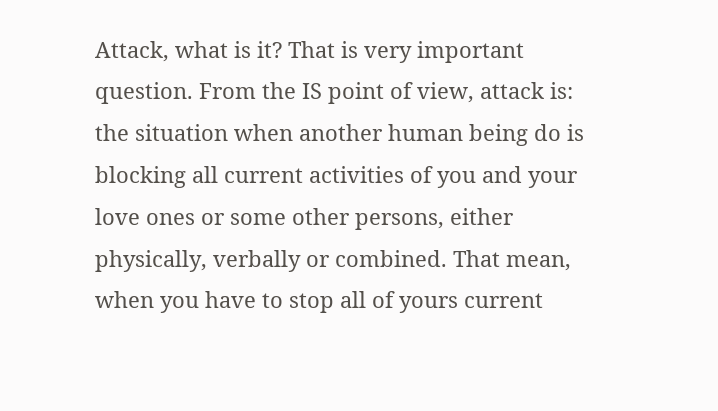Attack, what is it? That is very important question. From the IS point of view, attack is: the situation when another human being do is blocking all current activities of you and your love ones or some other persons, either physically, verbally or combined. That mean, when you have to stop all of yours current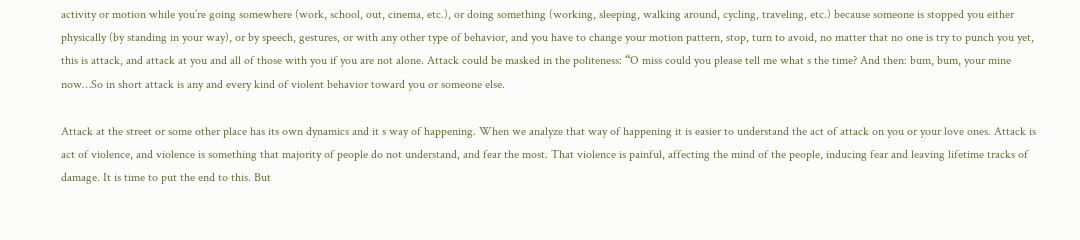activity or motion while you’re going somewhere (work, school, out, cinema, etc.), or doing something (working, sleeping, walking around, cycling, traveling, etc.) because someone is stopped you either physically (by standing in your way), or by speech, gestures, or with any other type of behavior, and you have to change your motion pattern, stop, turn to avoid, no matter that no one is try to punch you yet, this is attack, and attack at you and all of those with you if you are not alone. Attack could be masked in the politeness: “O miss could you please tell me what s the time? And then: bum, bum, your mine now…So in short attack is any and every kind of violent behavior toward you or someone else.

Attack at the street or some other place has its own dynamics and it s way of happening. When we analyze that way of happening it is easier to understand the act of attack on you or your love ones. Attack is act of violence, and violence is something that majority of people do not understand, and fear the most. That violence is painful, affecting the mind of the people, inducing fear and leaving lifetime tracks of damage. It is time to put the end to this. But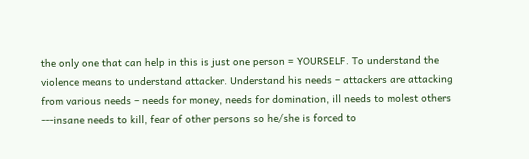the only one that can help in this is just one person = YOURSELF. To understand the violence means to understand attacker. Understand his needs – attackers are attacking from various needs – needs for money, needs for domination, ill needs to molest others ---insane needs to kill, fear of other persons so he/she is forced to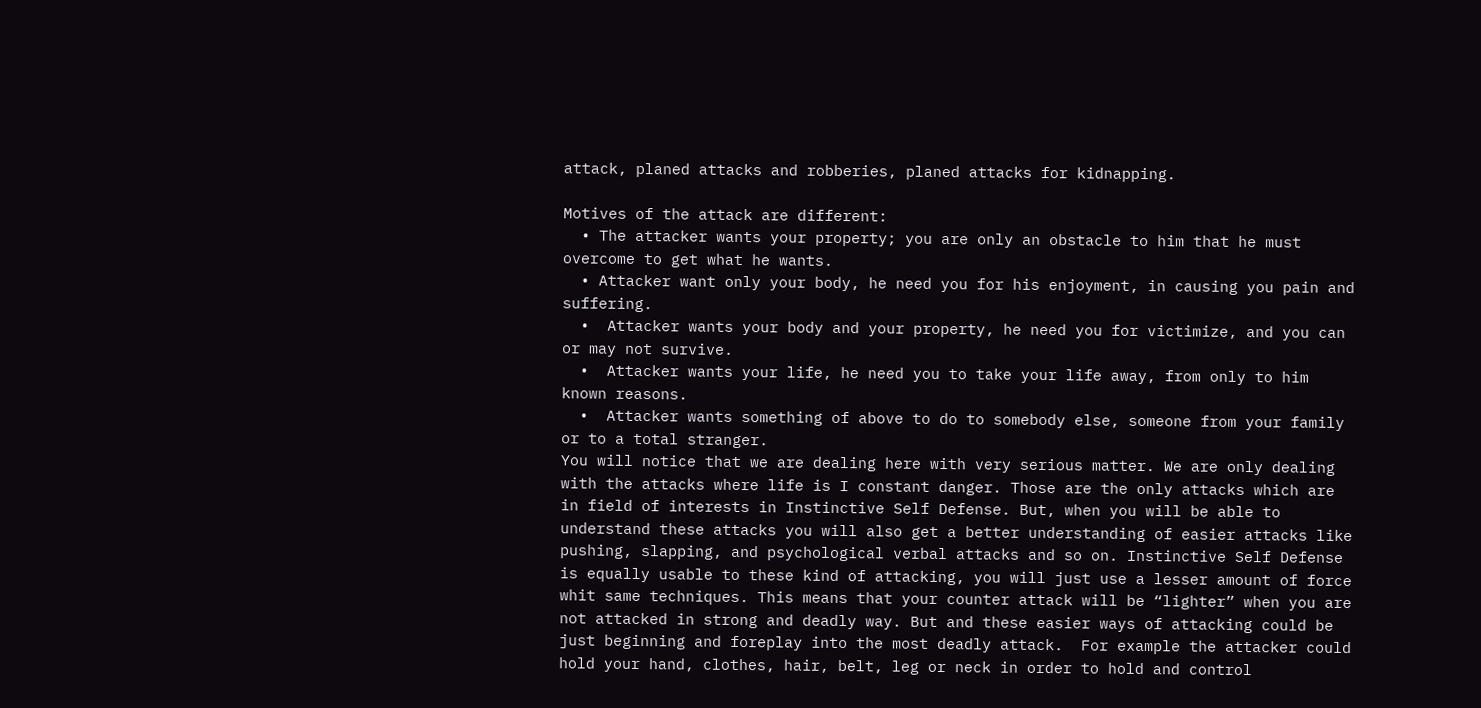attack, planed attacks and robberies, planed attacks for kidnapping.

Motives of the attack are different:
  • The attacker wants your property; you are only an obstacle to him that he must overcome to get what he wants.
  • Attacker want only your body, he need you for his enjoyment, in causing you pain and suffering.
  •  Attacker wants your body and your property, he need you for victimize, and you can or may not survive.
  •  Attacker wants your life, he need you to take your life away, from only to him known reasons.
  •  Attacker wants something of above to do to somebody else, someone from your family or to a total stranger.
You will notice that we are dealing here with very serious matter. We are only dealing with the attacks where life is I constant danger. Those are the only attacks which are in field of interests in Instinctive Self Defense. But, when you will be able to understand these attacks you will also get a better understanding of easier attacks like pushing, slapping, and psychological verbal attacks and so on. Instinctive Self Defense is equally usable to these kind of attacking, you will just use a lesser amount of force whit same techniques. This means that your counter attack will be “lighter” when you are not attacked in strong and deadly way. But and these easier ways of attacking could be just beginning and foreplay into the most deadly attack.  For example the attacker could hold your hand, clothes, hair, belt, leg or neck in order to hold and control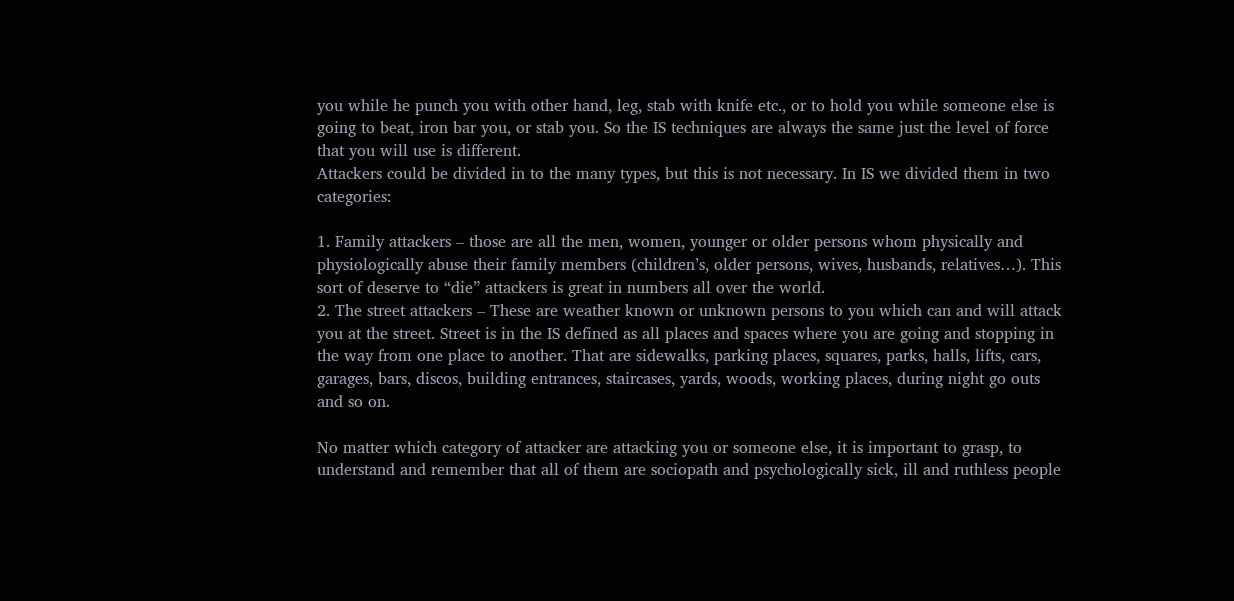you while he punch you with other hand, leg, stab with knife etc., or to hold you while someone else is going to beat, iron bar you, or stab you. So the IS techniques are always the same just the level of force that you will use is different.
Attackers could be divided in to the many types, but this is not necessary. In IS we divided them in two categories:

1. Family attackers – those are all the men, women, younger or older persons whom physically and physiologically abuse their family members (children’s, older persons, wives, husbands, relatives…). This sort of deserve to “die” attackers is great in numbers all over the world.
2. The street attackers – These are weather known or unknown persons to you which can and will attack you at the street. Street is in the IS defined as all places and spaces where you are going and stopping in the way from one place to another. That are sidewalks, parking places, squares, parks, halls, lifts, cars, garages, bars, discos, building entrances, staircases, yards, woods, working places, during night go outs and so on.

No matter which category of attacker are attacking you or someone else, it is important to grasp, to understand and remember that all of them are sociopath and psychologically sick, ill and ruthless people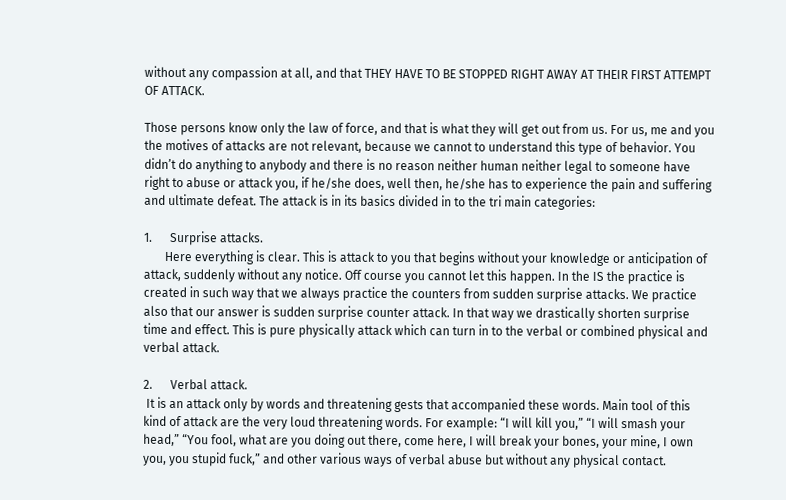without any compassion at all, and that THEY HAVE TO BE STOPPED RIGHT AWAY AT THEIR FIRST ATTEMPT OF ATTACK.

Those persons know only the law of force, and that is what they will get out from us. For us, me and you the motives of attacks are not relevant, because we cannot to understand this type of behavior. You didn’t do anything to anybody and there is no reason neither human neither legal to someone have right to abuse or attack you, if he/she does, well then, he/she has to experience the pain and suffering and ultimate defeat. The attack is in its basics divided in to the tri main categories:

1.      Surprise attacks.
       Here everything is clear. This is attack to you that begins without your knowledge or anticipation of attack, suddenly without any notice. Off course you cannot let this happen. In the IS the practice is created in such way that we always practice the counters from sudden surprise attacks. We practice also that our answer is sudden surprise counter attack. In that way we drastically shorten surprise time and effect. This is pure physically attack which can turn in to the verbal or combined physical and verbal attack.

2.      Verbal attack.
 It is an attack only by words and threatening gests that accompanied these words. Main tool of this kind of attack are the very loud threatening words. For example: “I will kill you,” “I will smash your head,” “You fool, what are you doing out there, come here, I will break your bones, your mine, I own you, you stupid fuck,” and other various ways of verbal abuse but without any physical contact.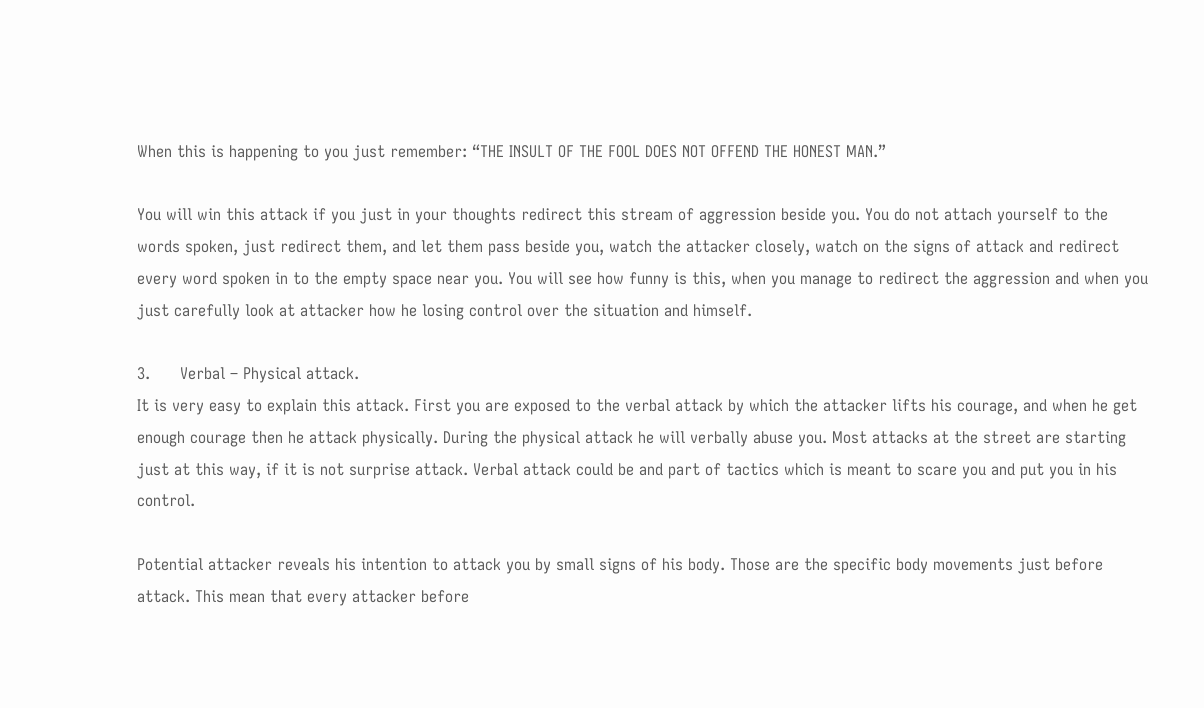When this is happening to you just remember: “THE INSULT OF THE FOOL DOES NOT OFFEND THE HONEST MAN.”

You will win this attack if you just in your thoughts redirect this stream of aggression beside you. You do not attach yourself to the words spoken, just redirect them, and let them pass beside you, watch the attacker closely, watch on the signs of attack and redirect every word spoken in to the empty space near you. You will see how funny is this, when you manage to redirect the aggression and when you just carefully look at attacker how he losing control over the situation and himself.

3.      Verbal – Physical attack.
It is very easy to explain this attack. First you are exposed to the verbal attack by which the attacker lifts his courage, and when he get enough courage then he attack physically. During the physical attack he will verbally abuse you. Most attacks at the street are starting just at this way, if it is not surprise attack. Verbal attack could be and part of tactics which is meant to scare you and put you in his control.

Potential attacker reveals his intention to attack you by small signs of his body. Those are the specific body movements just before attack. This mean that every attacker before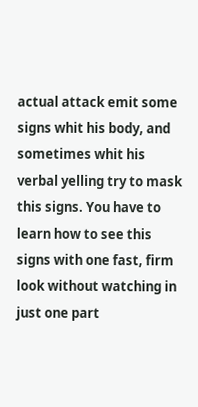actual attack emit some signs whit his body, and sometimes whit his verbal yelling try to mask this signs. You have to learn how to see this signs with one fast, firm look without watching in just one part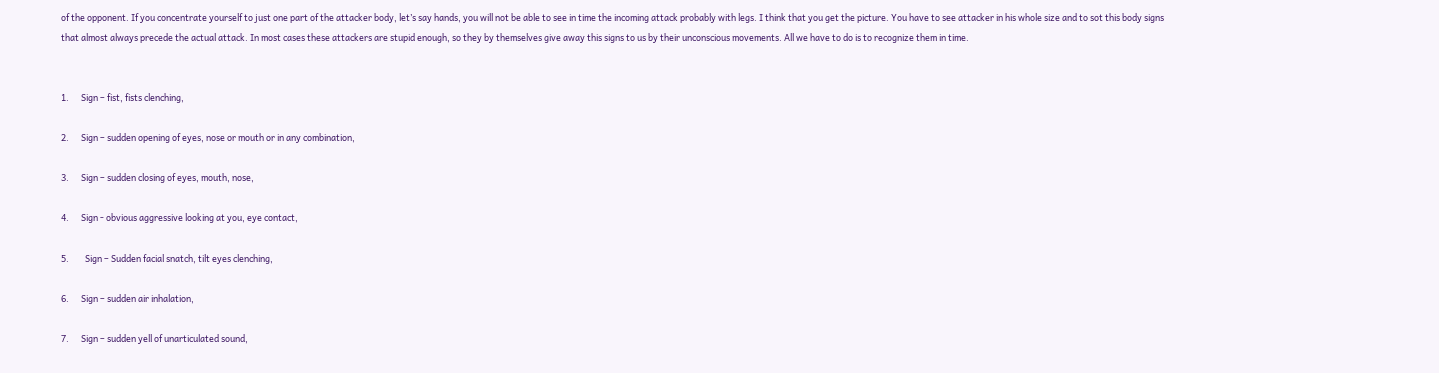of the opponent. If you concentrate yourself to just one part of the attacker body, let’s say hands, you will not be able to see in time the incoming attack probably with legs. I think that you get the picture. You have to see attacker in his whole size and to sot this body signs that almost always precede the actual attack. In most cases these attackers are stupid enough, so they by themselves give away this signs to us by their unconscious movements. All we have to do is to recognize them in time.


1.      Sign – fist, fists clenching,

2.      Sign – sudden opening of eyes, nose or mouth or in any combination,

3.      Sign – sudden closing of eyes, mouth, nose,

4.      Sign - obvious aggressive looking at you, eye contact,

5.        Sign – Sudden facial snatch, tilt eyes clenching,

6.      Sign – sudden air inhalation,

7.      Sign – sudden yell of unarticulated sound,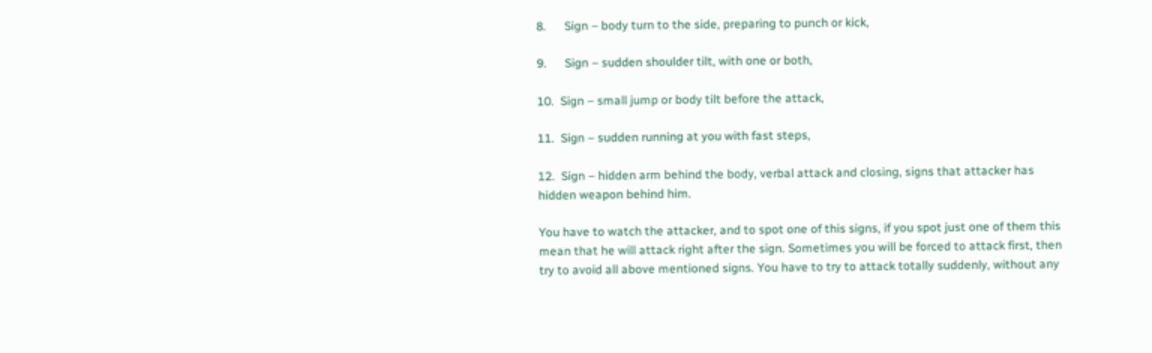8.      Sign – body turn to the side, preparing to punch or kick,

9.      Sign – sudden shoulder tilt, with one or both,

10.  Sign – small jump or body tilt before the attack,

11.  Sign – sudden running at you with fast steps,

12.  Sign – hidden arm behind the body, verbal attack and closing, signs that attacker has hidden weapon behind him.

You have to watch the attacker, and to spot one of this signs, if you spot just one of them this mean that he will attack right after the sign. Sometimes you will be forced to attack first, then try to avoid all above mentioned signs. You have to try to attack totally suddenly, without any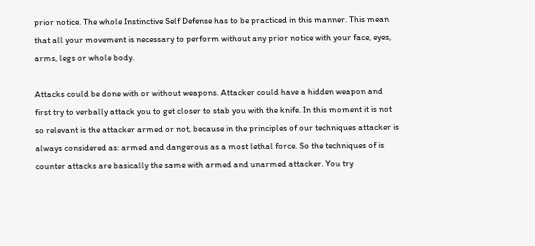prior notice. The whole Instinctive Self Defense has to be practiced in this manner. This mean that all your movement is necessary to perform without any prior notice with your face, eyes, arms, legs or whole body.

Attacks could be done with or without weapons. Attacker could have a hidden weapon and first try to verbally attack you to get closer to stab you with the knife. In this moment it is not so relevant is the attacker armed or not, because in the principles of our techniques attacker is always considered as: armed and dangerous as a most lethal force. So the techniques of is counter attacks are basically the same with armed and unarmed attacker. You try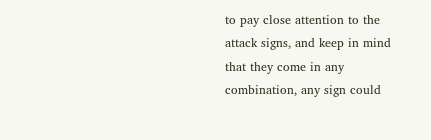to pay close attention to the attack signs, and keep in mind that they come in any combination, any sign could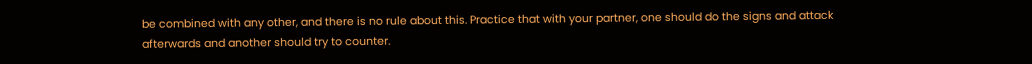be combined with any other, and there is no rule about this. Practice that with your partner, one should do the signs and attack afterwards and another should try to counter.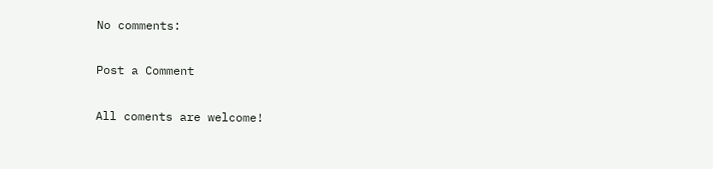No comments:

Post a Comment

All coments are welcome!